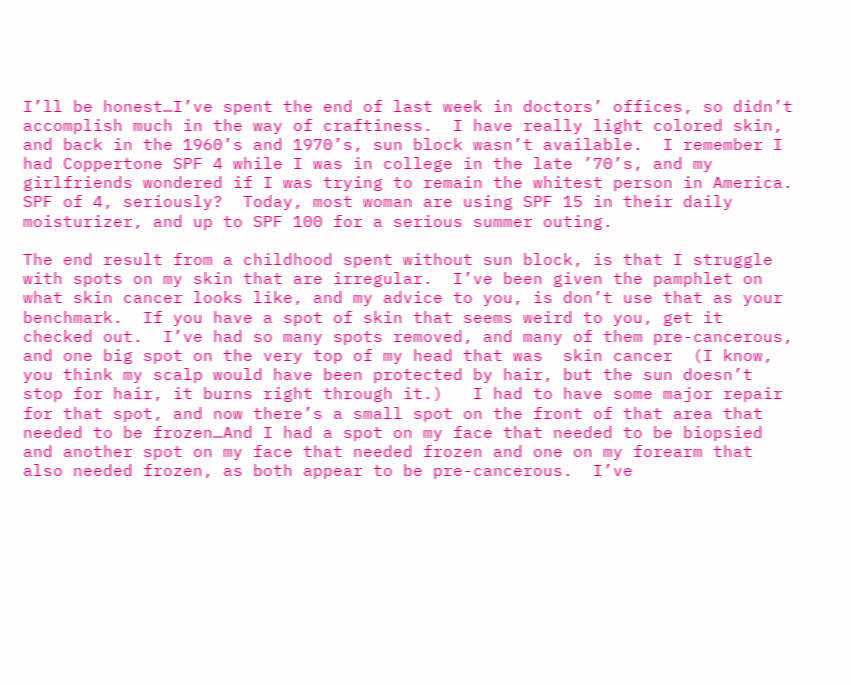I’ll be honest…I’ve spent the end of last week in doctors’ offices, so didn’t accomplish much in the way of craftiness.  I have really light colored skin, and back in the 1960’s and 1970’s, sun block wasn’t available.  I remember I had Coppertone SPF 4 while I was in college in the late ’70’s, and my girlfriends wondered if I was trying to remain the whitest person in America.  SPF of 4, seriously?  Today, most woman are using SPF 15 in their daily moisturizer, and up to SPF 100 for a serious summer outing.

The end result from a childhood spent without sun block, is that I struggle with spots on my skin that are irregular.  I’ve been given the pamphlet on what skin cancer looks like, and my advice to you, is don’t use that as your benchmark.  If you have a spot of skin that seems weird to you, get it checked out.  I’ve had so many spots removed, and many of them pre-cancerous, and one big spot on the very top of my head that was  skin cancer  (I know, you think my scalp would have been protected by hair, but the sun doesn’t stop for hair, it burns right through it.)   I had to have some major repair for that spot, and now there’s a small spot on the front of that area that needed to be frozen…And I had a spot on my face that needed to be biopsied and another spot on my face that needed frozen and one on my forearm that also needed frozen, as both appear to be pre-cancerous.  I’ve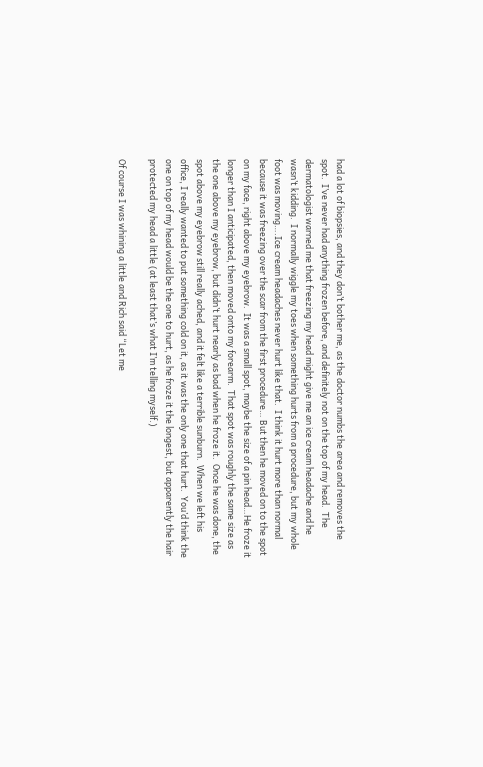had a lot of biopsies, and they don’t bother me, as the doctor numbs the area and removes the spot.  I’ve never had anything frozen before, and definitely not on the top of my head.  The dermatologist warned me that freezing my head might give me an ice cream headache and he wasn’t kidding.  I normally wiggle my toes when something hurts from a procedure, but my whole foot was moving….Ice cream headaches never hurt like that.  I think it hurt more than normal because it was freezing over the scar from the first procedure… But then he moved on to the spot on my face, right above my eyebrow.  It was a small spot, maybe the size of a pin head…He froze it longer than I anticipated, then moved onto my forearm.  That spot was roughly the same size as the one above my eyebrow, but didn’t hurt nearly as bad when he froze it.  Once he was done, the spot above my eyebrow still really ached, and it felt like a terrible sunburn.  When we left his office, I really wanted to put something cold on it, as it was the only one that hurt.  You’d think the one on top of my head would be the one to hurt, as he froze it the longest, but apparently the hair protected my head a little (at least that’s what I’m telling myself.)

Of course I was whining a little and Rich said “Let me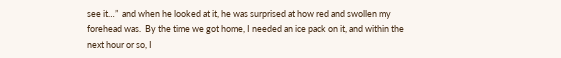see it…”  and when he looked at it, he was surprised at how red and swollen my forehead was.  By the time we got home, I needed an ice pack on it, and within the next hour or so, I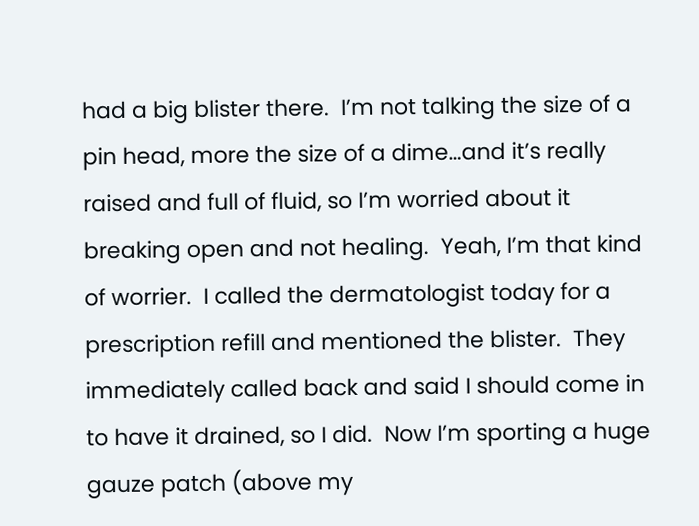had a big blister there.  I’m not talking the size of a pin head, more the size of a dime…and it’s really raised and full of fluid, so I’m worried about it breaking open and not healing.  Yeah, I’m that kind of worrier.  I called the dermatologist today for a prescription refill and mentioned the blister.  They immediately called back and said I should come in to have it drained, so I did.  Now I’m sporting a huge gauze patch (above my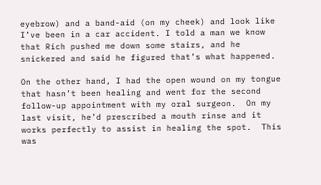eyebrow) and a band-aid (on my cheek) and look like I’ve been in a car accident. I told a man we know that Rich pushed me down some stairs, and he snickered and said he figured that’s what happened.

On the other hand, I had the open wound on my tongue that hasn’t been healing and went for the second follow-up appointment with my oral surgeon.  On my last visit, he’d prescribed a mouth rinse and it works perfectly to assist in healing the spot.  This was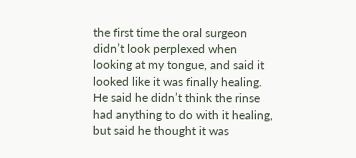the first time the oral surgeon didn’t look perplexed when looking at my tongue, and said it looked like it was finally healing.  He said he didn’t think the rinse had anything to do with it healing, but said he thought it was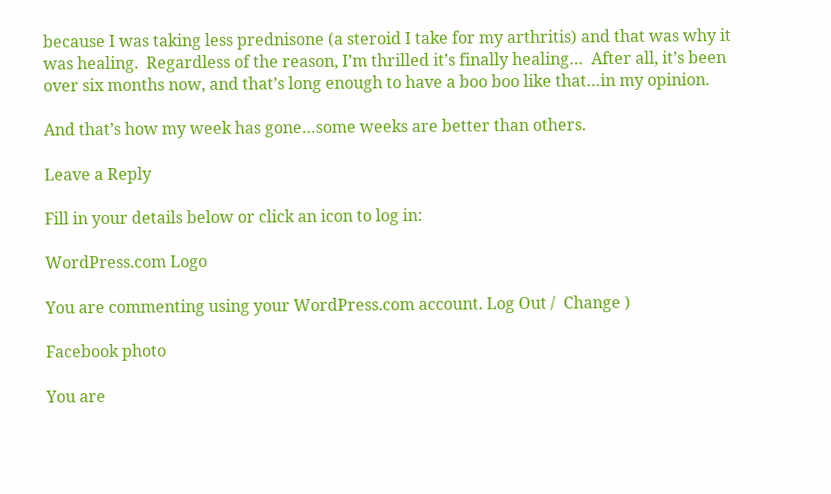because I was taking less prednisone (a steroid I take for my arthritis) and that was why it was healing.  Regardless of the reason, I’m thrilled it’s finally healing…  After all, it’s been over six months now, and that’s long enough to have a boo boo like that…in my opinion.

And that’s how my week has gone…some weeks are better than others.

Leave a Reply

Fill in your details below or click an icon to log in:

WordPress.com Logo

You are commenting using your WordPress.com account. Log Out /  Change )

Facebook photo

You are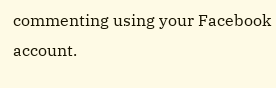commenting using your Facebook account.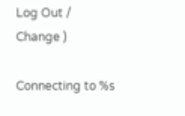Log Out /  Change )

Connecting to %s